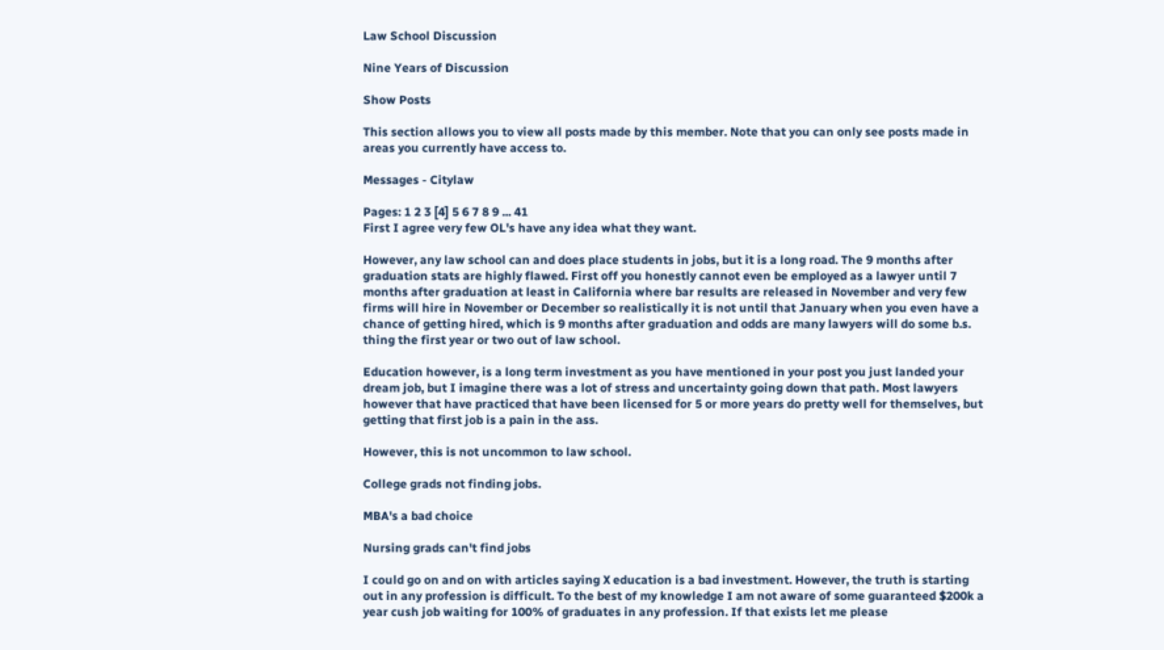Law School Discussion

Nine Years of Discussion

Show Posts

This section allows you to view all posts made by this member. Note that you can only see posts made in areas you currently have access to.

Messages - Citylaw

Pages: 1 2 3 [4] 5 6 7 8 9 ... 41
First I agree very few OL's have any idea what they want.

However, any law school can and does place students in jobs, but it is a long road. The 9 months after graduation stats are highly flawed. First off you honestly cannot even be employed as a lawyer until 7 months after graduation at least in California where bar results are released in November and very few firms will hire in November or December so realistically it is not until that January when you even have a chance of getting hired, which is 9 months after graduation and odds are many lawyers will do some b.s. thing the first year or two out of law school.

Education however, is a long term investment as you have mentioned in your post you just landed your dream job, but I imagine there was a lot of stress and uncertainty going down that path. Most lawyers however that have practiced that have been licensed for 5 or more years do pretty well for themselves, but getting that first job is a pain in the ass.

However, this is not uncommon to law school.

College grads not finding jobs.

MBA's a bad choice

Nursing grads can't find jobs

I could go on and on with articles saying X education is a bad investment. However, the truth is starting out in any profession is difficult. To the best of my knowledge I am not aware of some guaranteed $200k a year cush job waiting for 100% of graduates in any profession. If that exists let me please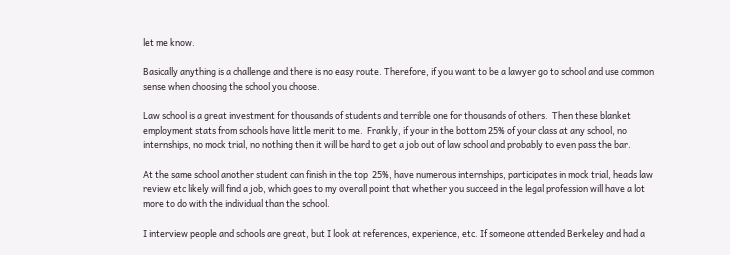let me know.

Basically anything is a challenge and there is no easy route. Therefore, if you want to be a lawyer go to school and use common sense when choosing the school you choose.

Law school is a great investment for thousands of students and terrible one for thousands of others.  Then these blanket employment stats from schools have little merit to me.  Frankly, if your in the bottom 25% of your class at any school, no internships, no mock trial, no nothing then it will be hard to get a job out of law school and probably to even pass the bar.

At the same school another student can finish in the top  25%, have numerous internships, participates in mock trial, heads law review etc likely will find a job, which goes to my overall point that whether you succeed in the legal profession will have a lot more to do with the individual than the school.

I interview people and schools are great, but I look at references, experience, etc. If someone attended Berkeley and had a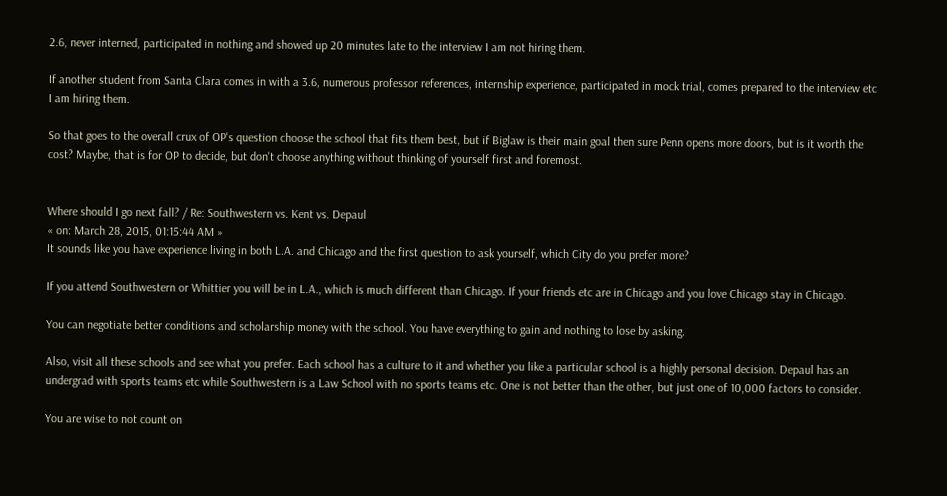2.6, never interned, participated in nothing and showed up 20 minutes late to the interview I am not hiring them.

If another student from Santa Clara comes in with a 3.6, numerous professor references, internship experience, participated in mock trial, comes prepared to the interview etc I am hiring them.

So that goes to the overall crux of OP's question choose the school that fits them best, but if Biglaw is their main goal then sure Penn opens more doors, but is it worth the cost? Maybe, that is for OP to decide, but don't choose anything without thinking of yourself first and foremost.


Where should I go next fall? / Re: Southwestern vs. Kent vs. Depaul
« on: March 28, 2015, 01:15:44 AM »
It sounds like you have experience living in both L.A. and Chicago and the first question to ask yourself, which City do you prefer more?

If you attend Southwestern or Whittier you will be in L.A., which is much different than Chicago. If your friends etc are in Chicago and you love Chicago stay in Chicago.

You can negotiate better conditions and scholarship money with the school. You have everything to gain and nothing to lose by asking.

Also, visit all these schools and see what you prefer. Each school has a culture to it and whether you like a particular school is a highly personal decision. Depaul has an undergrad with sports teams etc while Southwestern is a Law School with no sports teams etc. One is not better than the other, but just one of 10,000 factors to consider.

You are wise to not count on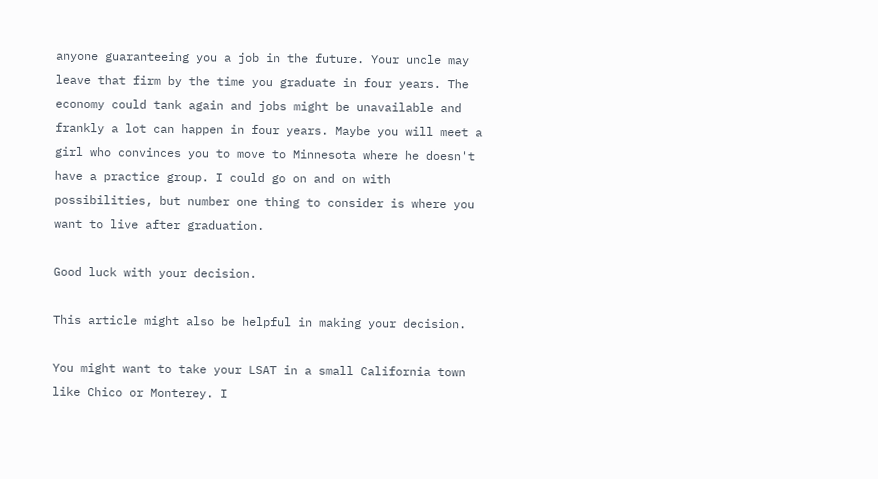anyone guaranteeing you a job in the future. Your uncle may leave that firm by the time you graduate in four years. The economy could tank again and jobs might be unavailable and frankly a lot can happen in four years. Maybe you will meet a girl who convinces you to move to Minnesota where he doesn't have a practice group. I could go on and on with possibilities, but number one thing to consider is where you want to live after graduation.

Good luck with your decision.

This article might also be helpful in making your decision.

You might want to take your LSAT in a small California town like Chico or Monterey. I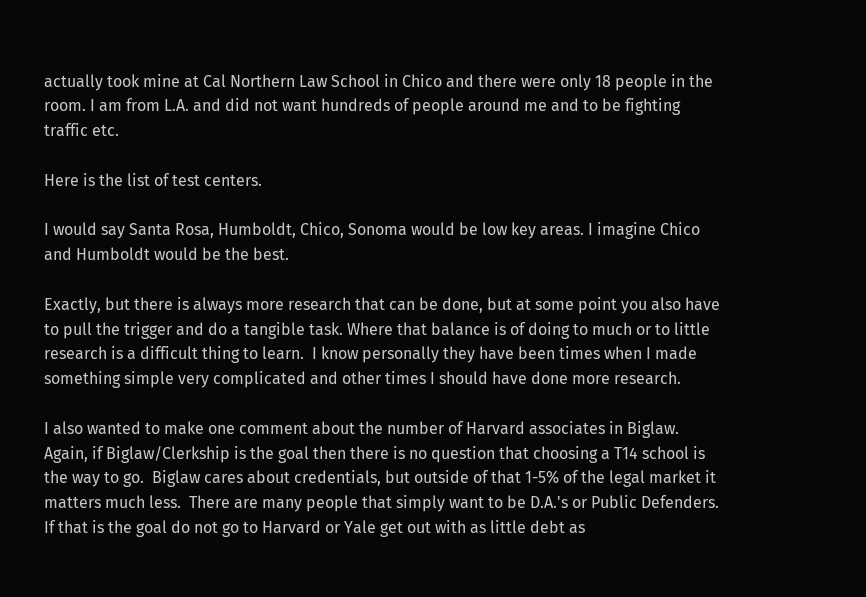actually took mine at Cal Northern Law School in Chico and there were only 18 people in the room. I am from L.A. and did not want hundreds of people around me and to be fighting traffic etc.

Here is the list of test centers.

I would say Santa Rosa, Humboldt, Chico, Sonoma would be low key areas. I imagine Chico and Humboldt would be the best.

Exactly, but there is always more research that can be done, but at some point you also have to pull the trigger and do a tangible task. Where that balance is of doing to much or to little research is a difficult thing to learn.  I know personally they have been times when I made something simple very complicated and other times I should have done more research.

I also wanted to make one comment about the number of Harvard associates in Biglaw.  Again, if Biglaw/Clerkship is the goal then there is no question that choosing a T14 school is the way to go.  Biglaw cares about credentials, but outside of that 1-5% of the legal market it matters much less.  There are many people that simply want to be D.A.'s or Public Defenders. If that is the goal do not go to Harvard or Yale get out with as little debt as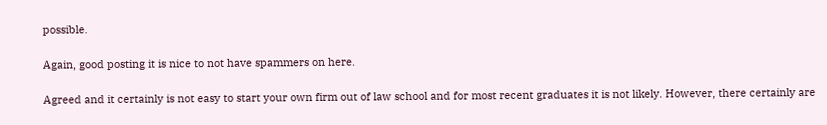possible.

Again, good posting it is nice to not have spammers on here.

Agreed and it certainly is not easy to start your own firm out of law school and for most recent graduates it is not likely. However, there certainly are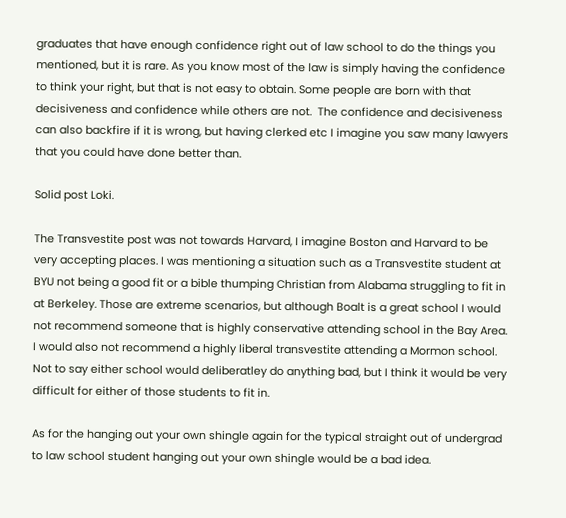graduates that have enough confidence right out of law school to do the things you mentioned, but it is rare. As you know most of the law is simply having the confidence to think your right, but that is not easy to obtain. Some people are born with that decisiveness and confidence while others are not.  The confidence and decisiveness can also backfire if it is wrong, but having clerked etc I imagine you saw many lawyers that you could have done better than.

Solid post Loki.

The Transvestite post was not towards Harvard, I imagine Boston and Harvard to be very accepting places. I was mentioning a situation such as a Transvestite student at BYU not being a good fit or a bible thumping Christian from Alabama struggling to fit in at Berkeley. Those are extreme scenarios, but although Boalt is a great school I would not recommend someone that is highly conservative attending school in the Bay Area. I would also not recommend a highly liberal transvestite attending a Mormon school. Not to say either school would deliberatley do anything bad, but I think it would be very difficult for either of those students to fit in.

As for the hanging out your own shingle again for the typical straight out of undergrad to law school student hanging out your own shingle would be a bad idea.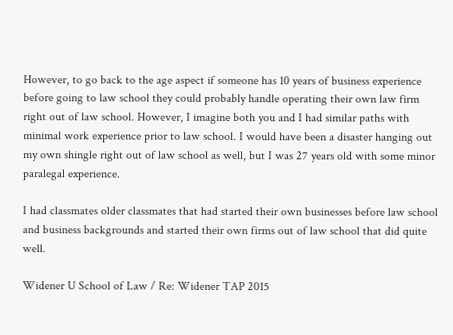However, to go back to the age aspect if someone has 10 years of business experience before going to law school they could probably handle operating their own law firm right out of law school. However, I imagine both you and I had similar paths with minimal work experience prior to law school. I would have been a disaster hanging out my own shingle right out of law school as well, but I was 27 years old with some minor paralegal experience.

I had classmates older classmates that had started their own businesses before law school and business backgrounds and started their own firms out of law school that did quite well.

Widener U School of Law / Re: Widener TAP 2015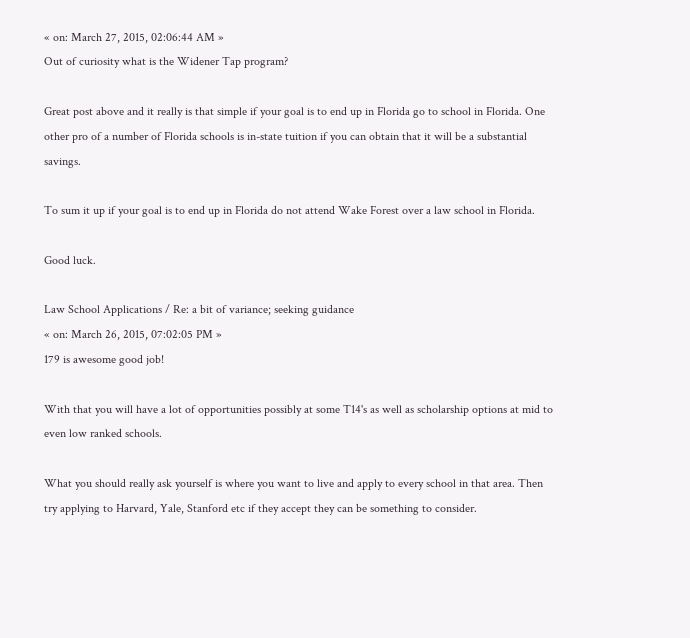« on: March 27, 2015, 02:06:44 AM »
Out of curiosity what is the Widener Tap program?

Great post above and it really is that simple if your goal is to end up in Florida go to school in Florida. One other pro of a number of Florida schools is in-state tuition if you can obtain that it will be a substantial savings.

To sum it up if your goal is to end up in Florida do not attend Wake Forest over a law school in Florida.

Good luck.

Law School Applications / Re: a bit of variance; seeking guidance
« on: March 26, 2015, 07:02:05 PM »
179 is awesome good job!

With that you will have a lot of opportunities possibly at some T14's as well as scholarship options at mid to even low ranked schools.

What you should really ask yourself is where you want to live and apply to every school in that area. Then try applying to Harvard, Yale, Stanford etc if they accept they can be something to consider.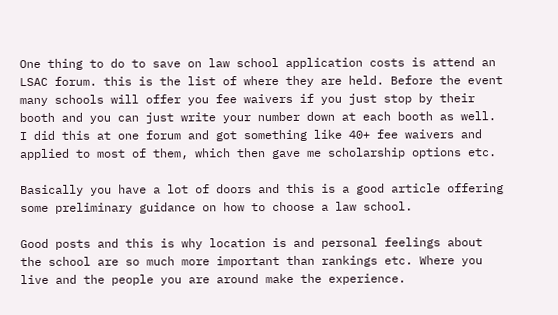One thing to do to save on law school application costs is attend an LSAC forum. this is the list of where they are held. Before the event many schools will offer you fee waivers if you just stop by their booth and you can just write your number down at each booth as well. I did this at one forum and got something like 40+ fee waivers and applied to most of them, which then gave me scholarship options etc.

Basically you have a lot of doors and this is a good article offering some preliminary guidance on how to choose a law school.

Good posts and this is why location is and personal feelings about the school are so much more important than rankings etc. Where you live and the people you are around make the experience.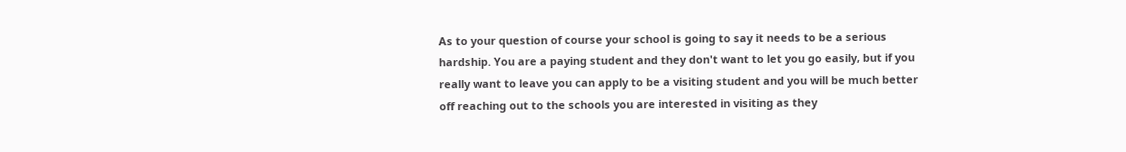As to your question of course your school is going to say it needs to be a serious hardship. You are a paying student and they don't want to let you go easily, but if you really want to leave you can apply to be a visiting student and you will be much better off reaching out to the schools you are interested in visiting as they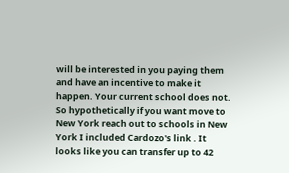will be interested in you paying them and have an incentive to make it happen. Your current school does not. So hypothetically if you want move to New York reach out to schools in New York I included Cardozo's link . It looks like you can transfer up to 42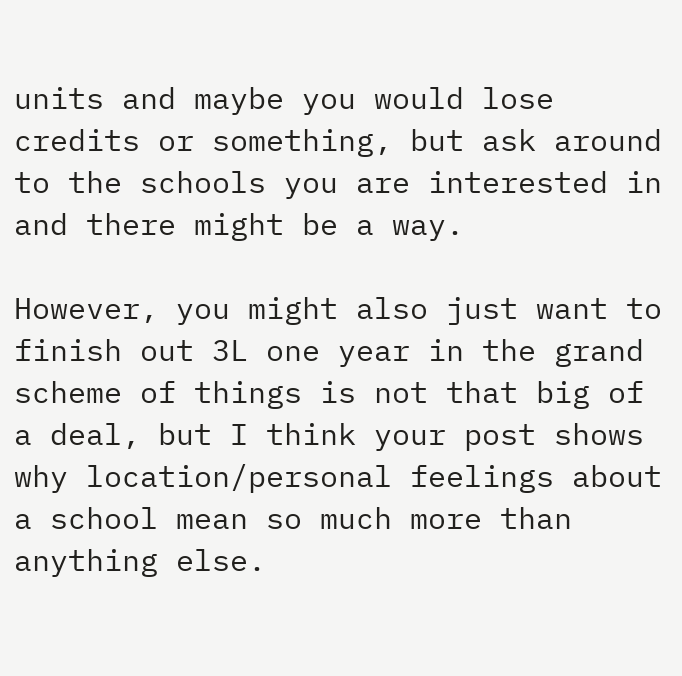units and maybe you would lose credits or something, but ask around to the schools you are interested in and there might be a way.

However, you might also just want to finish out 3L one year in the grand scheme of things is not that big of a deal, but I think your post shows why location/personal feelings about a school mean so much more than anything else.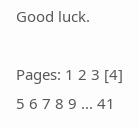Good luck.

Pages: 1 2 3 [4] 5 6 7 8 9 ... 41